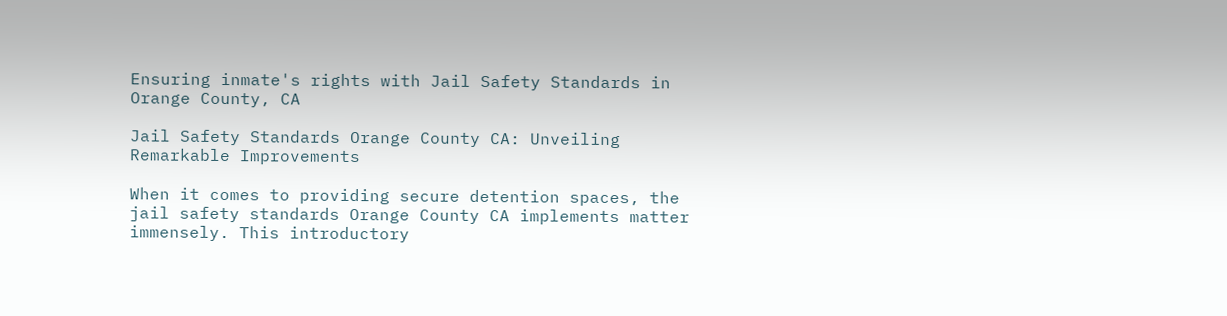Ensuring inmate's rights with Jail Safety Standards in Orange County, CA

Jail Safety Standards Orange County CA: Unveiling Remarkable Improvements

When it comes to providing secure detention spaces, the jail safety standards Orange County CA implements matter immensely. This introductory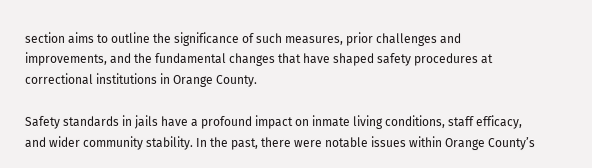section aims to outline the significance of such measures, prior challenges and improvements, and the fundamental changes that have shaped safety procedures at correctional institutions in Orange County.

Safety standards in jails have a profound impact on inmate living conditions, staff efficacy, and wider community stability. In the past, there were notable issues within Orange County’s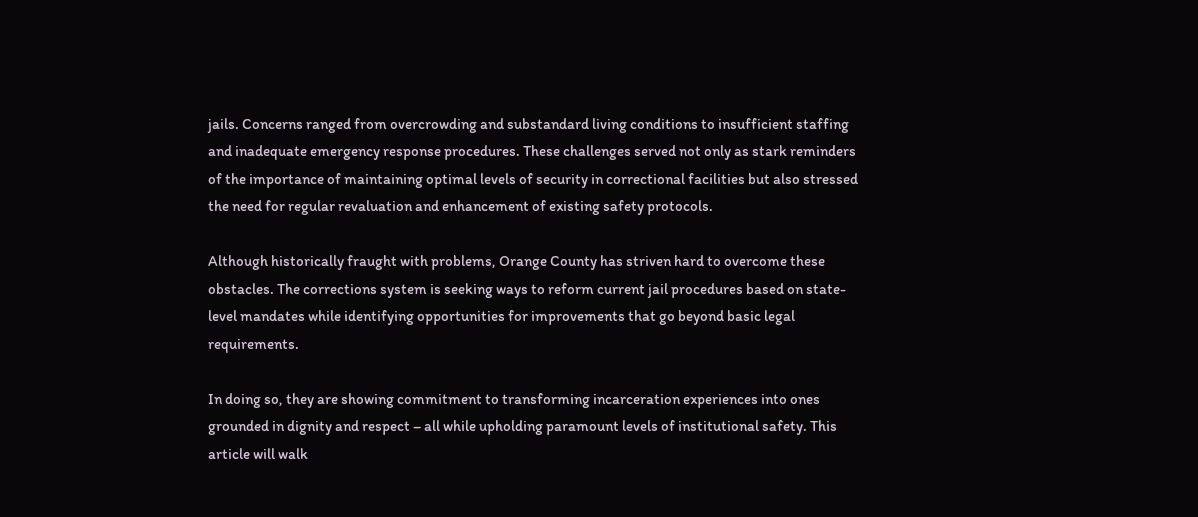jails. Concerns ranged from overcrowding and substandard living conditions to insufficient staffing and inadequate emergency response procedures. These challenges served not only as stark reminders of the importance of maintaining optimal levels of security in correctional facilities but also stressed the need for regular revaluation and enhancement of existing safety protocols.

Although historically fraught with problems, Orange County has striven hard to overcome these obstacles. The corrections system is seeking ways to reform current jail procedures based on state-level mandates while identifying opportunities for improvements that go beyond basic legal requirements.

In doing so, they are showing commitment to transforming incarceration experiences into ones grounded in dignity and respect – all while upholding paramount levels of institutional safety. This article will walk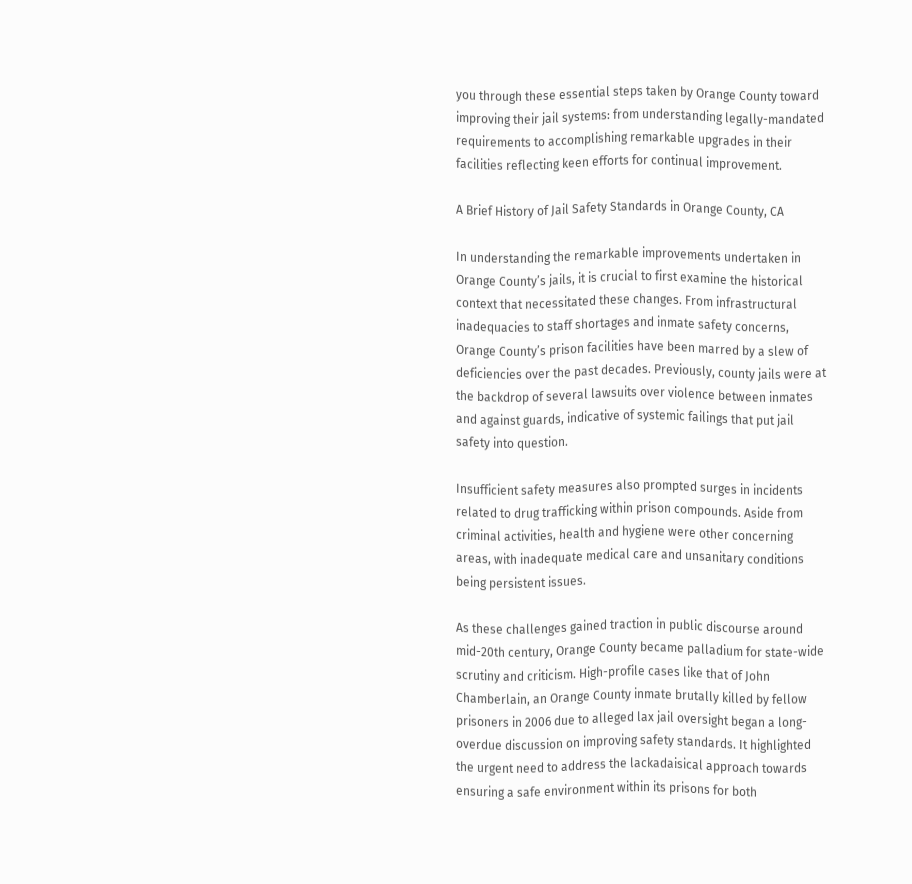you through these essential steps taken by Orange County toward improving their jail systems: from understanding legally-mandated requirements to accomplishing remarkable upgrades in their facilities reflecting keen efforts for continual improvement.

A Brief History of Jail Safety Standards in Orange County, CA

In understanding the remarkable improvements undertaken in Orange County’s jails, it is crucial to first examine the historical context that necessitated these changes. From infrastructural inadequacies to staff shortages and inmate safety concerns, Orange County’s prison facilities have been marred by a slew of deficiencies over the past decades. Previously, county jails were at the backdrop of several lawsuits over violence between inmates and against guards, indicative of systemic failings that put jail safety into question.

Insufficient safety measures also prompted surges in incidents related to drug trafficking within prison compounds. Aside from criminal activities, health and hygiene were other concerning areas, with inadequate medical care and unsanitary conditions being persistent issues.

As these challenges gained traction in public discourse around mid-20th century, Orange County became palladium for state-wide scrutiny and criticism. High-profile cases like that of John Chamberlain, an Orange County inmate brutally killed by fellow prisoners in 2006 due to alleged lax jail oversight began a long-overdue discussion on improving safety standards. It highlighted the urgent need to address the lackadaisical approach towards ensuring a safe environment within its prisons for both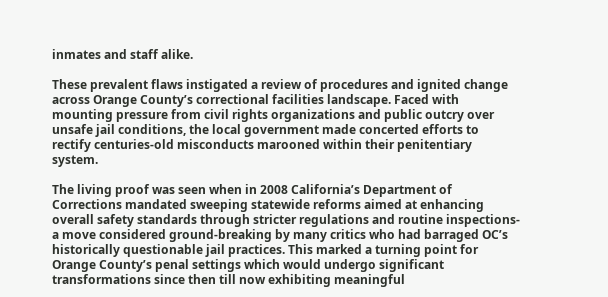inmates and staff alike.

These prevalent flaws instigated a review of procedures and ignited change across Orange County’s correctional facilities landscape. Faced with mounting pressure from civil rights organizations and public outcry over unsafe jail conditions, the local government made concerted efforts to rectify centuries-old misconducts marooned within their penitentiary system.

The living proof was seen when in 2008 California’s Department of Corrections mandated sweeping statewide reforms aimed at enhancing overall safety standards through stricter regulations and routine inspections-a move considered ground-breaking by many critics who had barraged OC’s historically questionable jail practices. This marked a turning point for Orange County’s penal settings which would undergo significant transformations since then till now exhibiting meaningful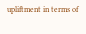upliftment in terms of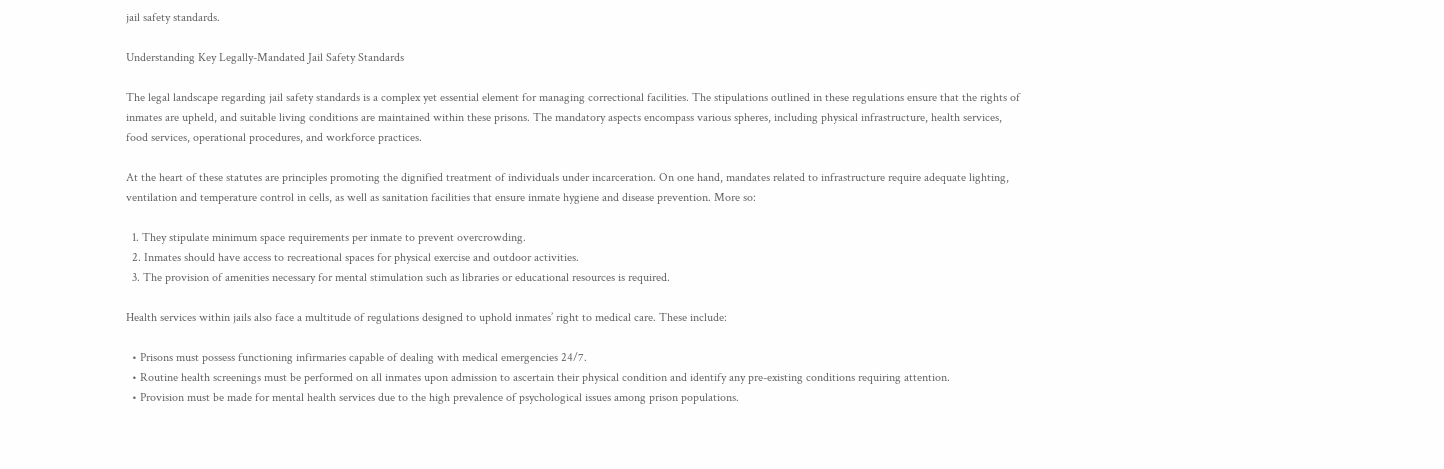jail safety standards.

Understanding Key Legally-Mandated Jail Safety Standards

The legal landscape regarding jail safety standards is a complex yet essential element for managing correctional facilities. The stipulations outlined in these regulations ensure that the rights of inmates are upheld, and suitable living conditions are maintained within these prisons. The mandatory aspects encompass various spheres, including physical infrastructure, health services, food services, operational procedures, and workforce practices.

At the heart of these statutes are principles promoting the dignified treatment of individuals under incarceration. On one hand, mandates related to infrastructure require adequate lighting, ventilation and temperature control in cells, as well as sanitation facilities that ensure inmate hygiene and disease prevention. More so:

  1. They stipulate minimum space requirements per inmate to prevent overcrowding.
  2. Inmates should have access to recreational spaces for physical exercise and outdoor activities.
  3. The provision of amenities necessary for mental stimulation such as libraries or educational resources is required.

Health services within jails also face a multitude of regulations designed to uphold inmates’ right to medical care. These include:

  • Prisons must possess functioning infirmaries capable of dealing with medical emergencies 24/7.
  • Routine health screenings must be performed on all inmates upon admission to ascertain their physical condition and identify any pre-existing conditions requiring attention.
  • Provision must be made for mental health services due to the high prevalence of psychological issues among prison populations.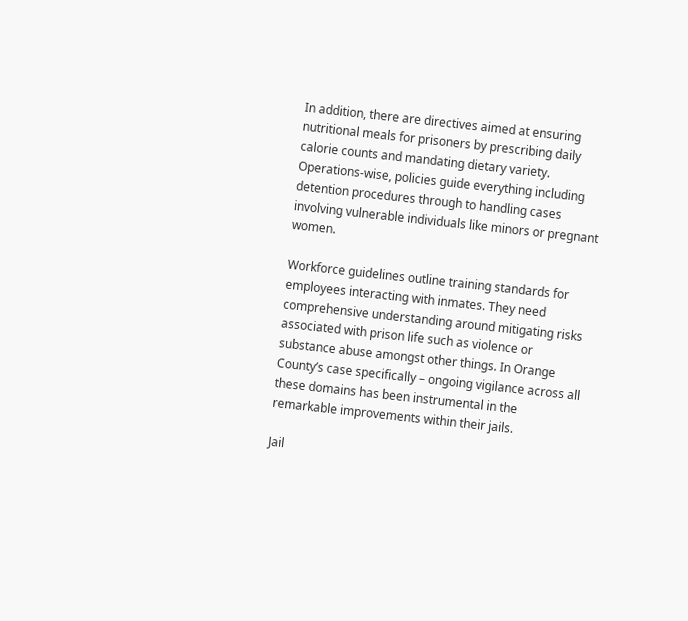In addition, there are directives aimed at ensuring nutritional meals for prisoners by prescribing daily calorie counts and mandating dietary variety. Operations-wise, policies guide everything including detention procedures through to handling cases involving vulnerable individuals like minors or pregnant women.

Workforce guidelines outline training standards for employees interacting with inmates. They need comprehensive understanding around mitigating risks associated with prison life such as violence or substance abuse amongst other things. In Orange County’s case specifically – ongoing vigilance across all these domains has been instrumental in the remarkable improvements within their jails.

Jail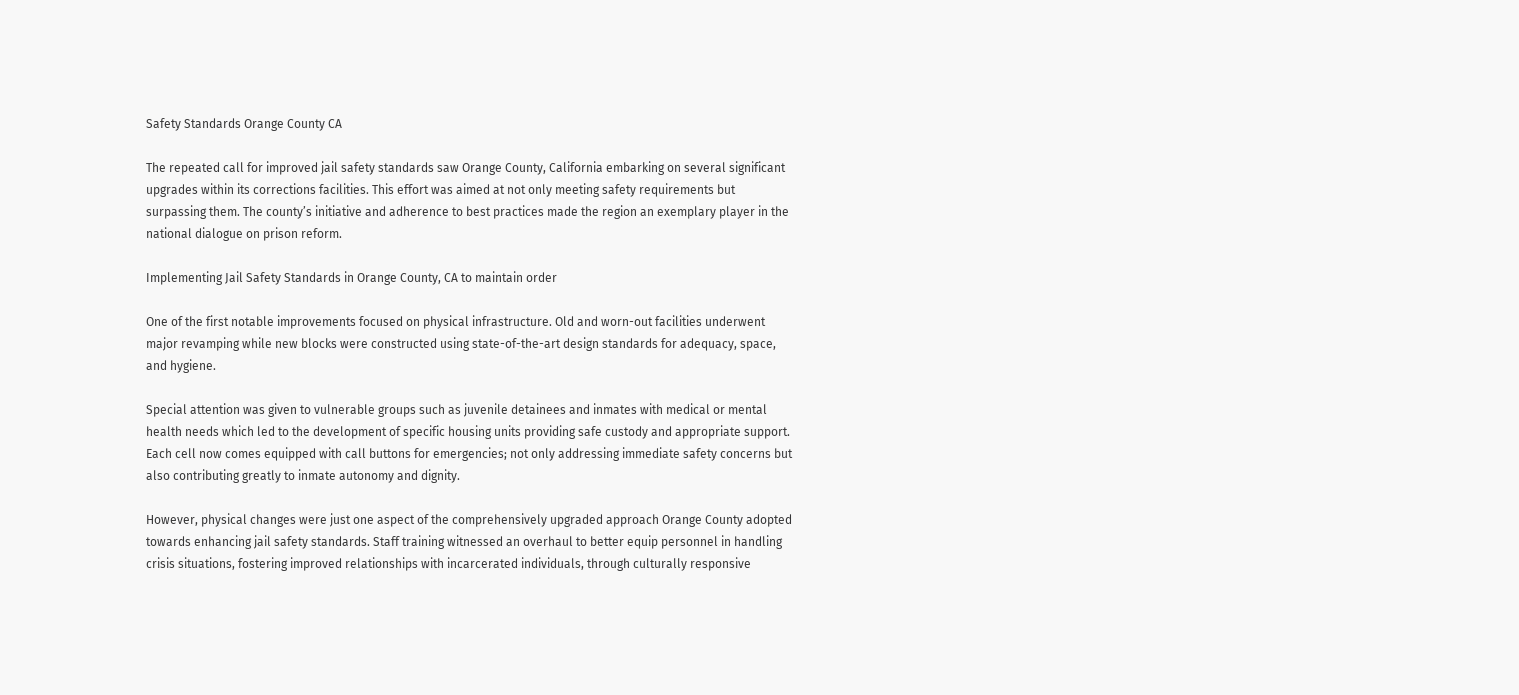Safety Standards Orange County CA

The repeated call for improved jail safety standards saw Orange County, California embarking on several significant upgrades within its corrections facilities. This effort was aimed at not only meeting safety requirements but surpassing them. The county’s initiative and adherence to best practices made the region an exemplary player in the national dialogue on prison reform.

Implementing Jail Safety Standards in Orange County, CA to maintain order

One of the first notable improvements focused on physical infrastructure. Old and worn-out facilities underwent major revamping while new blocks were constructed using state-of-the-art design standards for adequacy, space, and hygiene.

Special attention was given to vulnerable groups such as juvenile detainees and inmates with medical or mental health needs which led to the development of specific housing units providing safe custody and appropriate support. Each cell now comes equipped with call buttons for emergencies; not only addressing immediate safety concerns but also contributing greatly to inmate autonomy and dignity.

However, physical changes were just one aspect of the comprehensively upgraded approach Orange County adopted towards enhancing jail safety standards. Staff training witnessed an overhaul to better equip personnel in handling crisis situations, fostering improved relationships with incarcerated individuals, through culturally responsive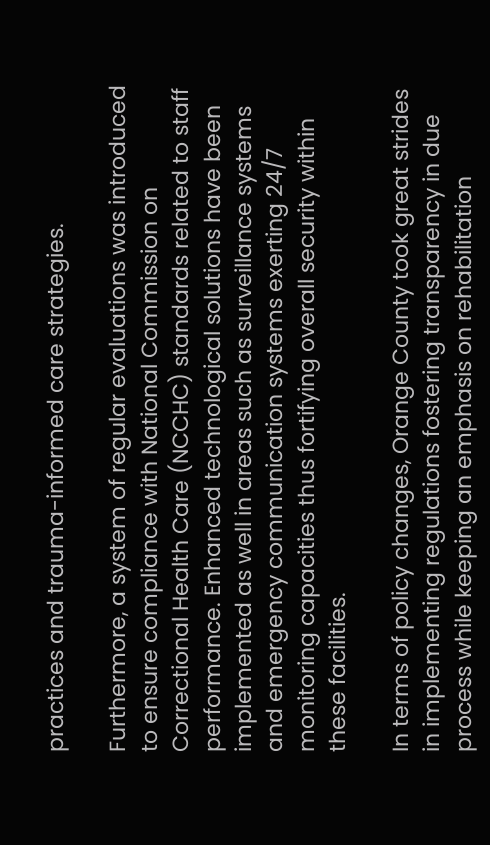practices and trauma-informed care strategies.

Furthermore, a system of regular evaluations was introduced to ensure compliance with National Commission on Correctional Health Care (NCCHC) standards related to staff performance. Enhanced technological solutions have been implemented as well in areas such as surveillance systems and emergency communication systems exerting 24/7 monitoring capacities thus fortifying overall security within these facilities.

In terms of policy changes, Orange County took great strides in implementing regulations fostering transparency in due process while keeping an emphasis on rehabilitation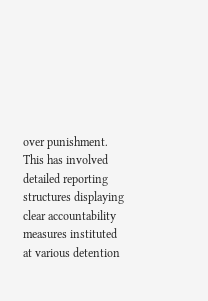over punishment. This has involved detailed reporting structures displaying clear accountability measures instituted at various detention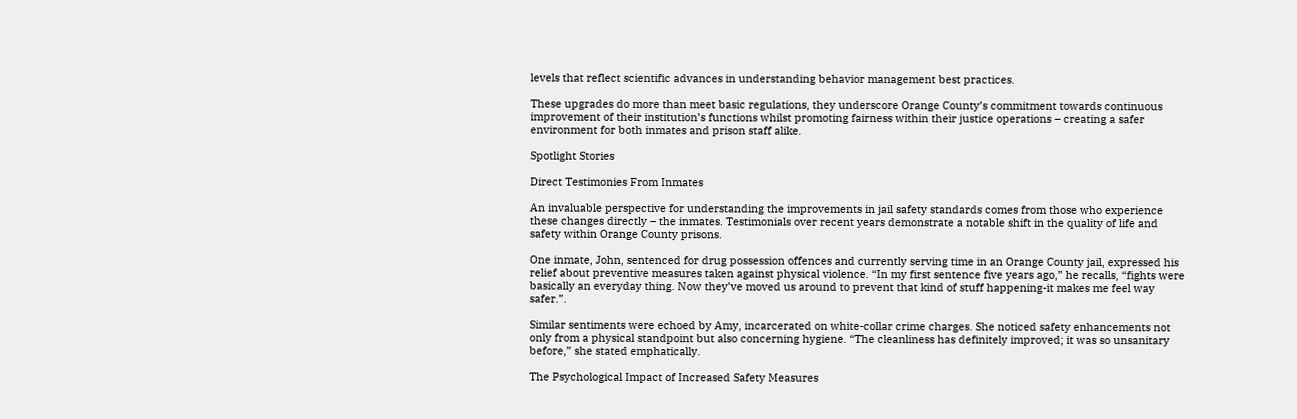levels that reflect scientific advances in understanding behavior management best practices.

These upgrades do more than meet basic regulations, they underscore Orange County’s commitment towards continuous improvement of their institution’s functions whilst promoting fairness within their justice operations – creating a safer environment for both inmates and prison staff alike.

Spotlight Stories

Direct Testimonies From Inmates

An invaluable perspective for understanding the improvements in jail safety standards comes from those who experience these changes directly – the inmates. Testimonials over recent years demonstrate a notable shift in the quality of life and safety within Orange County prisons.

One inmate, John, sentenced for drug possession offences and currently serving time in an Orange County jail, expressed his relief about preventive measures taken against physical violence. “In my first sentence five years ago,” he recalls, “fights were basically an everyday thing. Now they’ve moved us around to prevent that kind of stuff happening-it makes me feel way safer.”.

Similar sentiments were echoed by Amy, incarcerated on white-collar crime charges. She noticed safety enhancements not only from a physical standpoint but also concerning hygiene. “The cleanliness has definitely improved; it was so unsanitary before,” she stated emphatically.

The Psychological Impact of Increased Safety Measures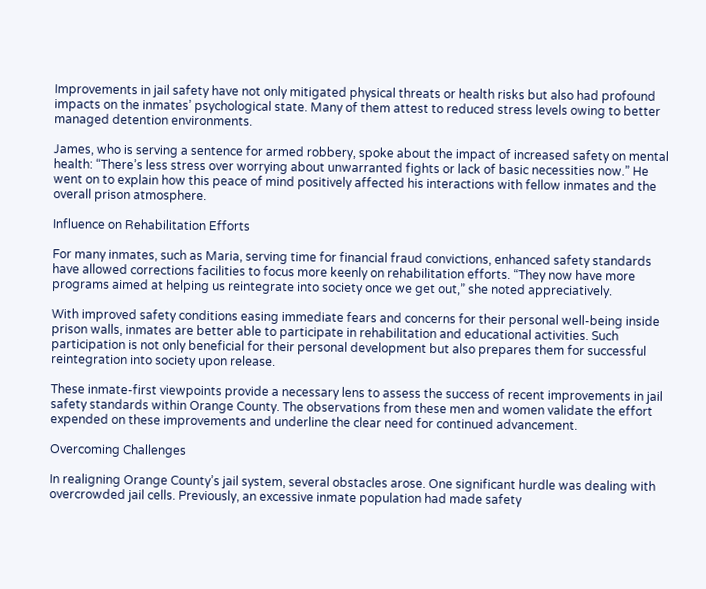Improvements in jail safety have not only mitigated physical threats or health risks but also had profound impacts on the inmates’ psychological state. Many of them attest to reduced stress levels owing to better managed detention environments.

James, who is serving a sentence for armed robbery, spoke about the impact of increased safety on mental health: “There’s less stress over worrying about unwarranted fights or lack of basic necessities now.” He went on to explain how this peace of mind positively affected his interactions with fellow inmates and the overall prison atmosphere.

Influence on Rehabilitation Efforts

For many inmates, such as Maria, serving time for financial fraud convictions, enhanced safety standards have allowed corrections facilities to focus more keenly on rehabilitation efforts. “They now have more programs aimed at helping us reintegrate into society once we get out,” she noted appreciatively.

With improved safety conditions easing immediate fears and concerns for their personal well-being inside prison walls, inmates are better able to participate in rehabilitation and educational activities. Such participation is not only beneficial for their personal development but also prepares them for successful reintegration into society upon release.

These inmate-first viewpoints provide a necessary lens to assess the success of recent improvements in jail safety standards within Orange County. The observations from these men and women validate the effort expended on these improvements and underline the clear need for continued advancement.

Overcoming Challenges

In realigning Orange County’s jail system, several obstacles arose. One significant hurdle was dealing with overcrowded jail cells. Previously, an excessive inmate population had made safety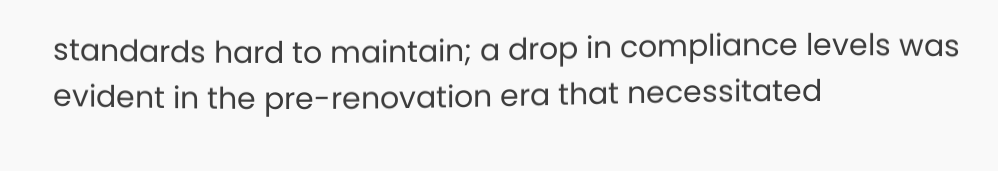standards hard to maintain; a drop in compliance levels was evident in the pre-renovation era that necessitated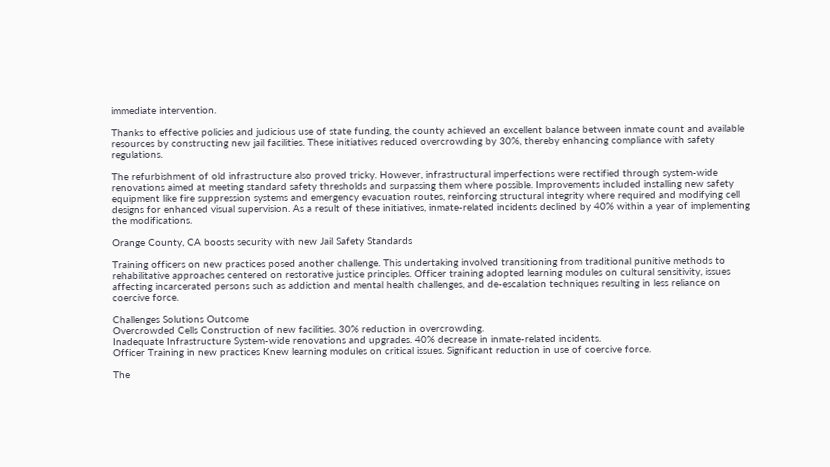immediate intervention.

Thanks to effective policies and judicious use of state funding, the county achieved an excellent balance between inmate count and available resources by constructing new jail facilities. These initiatives reduced overcrowding by 30%, thereby enhancing compliance with safety regulations.

The refurbishment of old infrastructure also proved tricky. However, infrastructural imperfections were rectified through system-wide renovations aimed at meeting standard safety thresholds and surpassing them where possible. Improvements included installing new safety equipment like fire suppression systems and emergency evacuation routes, reinforcing structural integrity where required and modifying cell designs for enhanced visual supervision. As a result of these initiatives, inmate-related incidents declined by 40% within a year of implementing the modifications.

Orange County, CA boosts security with new Jail Safety Standards

Training officers on new practices posed another challenge. This undertaking involved transitioning from traditional punitive methods to rehabilitative approaches centered on restorative justice principles. Officer training adopted learning modules on cultural sensitivity, issues affecting incarcerated persons such as addiction and mental health challenges, and de-escalation techniques resulting in less reliance on coercive force.

Challenges Solutions Outcome
Overcrowded Cells Construction of new facilities. 30% reduction in overcrowding.
Inadequate Infrastructure System-wide renovations and upgrades. 40% decrease in inmate-related incidents.
Officer Training in new practices Knew learning modules on critical issues. Significant reduction in use of coercive force.

The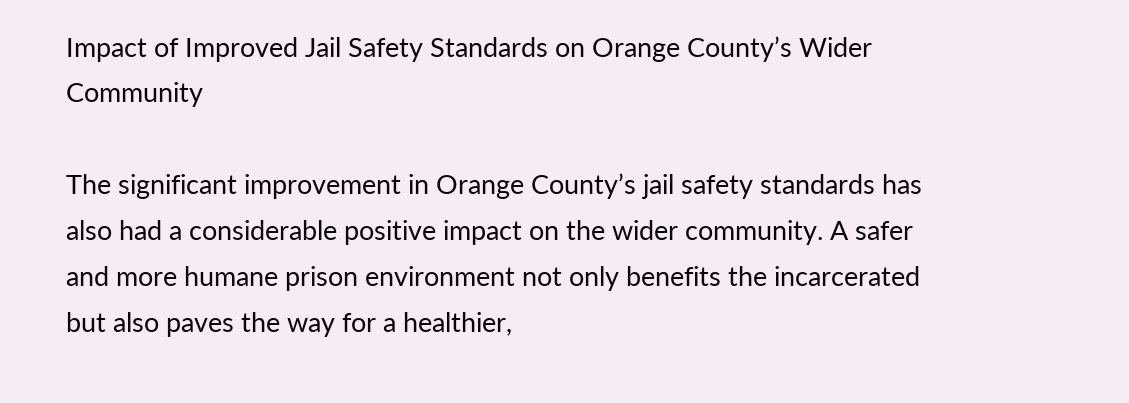Impact of Improved Jail Safety Standards on Orange County’s Wider Community

The significant improvement in Orange County’s jail safety standards has also had a considerable positive impact on the wider community. A safer and more humane prison environment not only benefits the incarcerated but also paves the way for a healthier,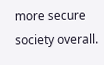more secure society overall.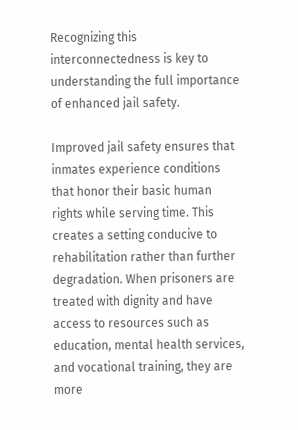Recognizing this interconnectedness is key to understanding the full importance of enhanced jail safety.

Improved jail safety ensures that inmates experience conditions that honor their basic human rights while serving time. This creates a setting conducive to rehabilitation rather than further degradation. When prisoners are treated with dignity and have access to resources such as education, mental health services, and vocational training, they are more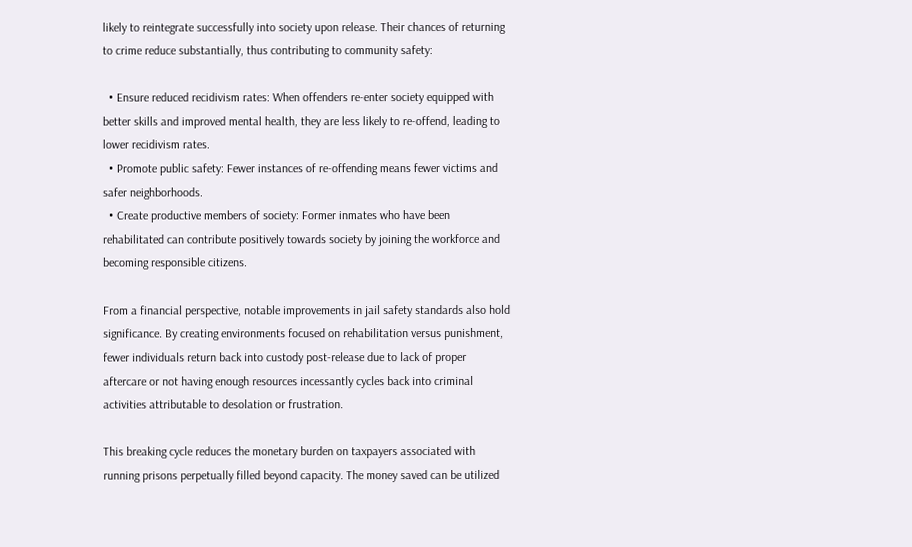likely to reintegrate successfully into society upon release. Their chances of returning to crime reduce substantially, thus contributing to community safety:

  • Ensure reduced recidivism rates: When offenders re-enter society equipped with better skills and improved mental health, they are less likely to re-offend, leading to lower recidivism rates.
  • Promote public safety: Fewer instances of re-offending means fewer victims and safer neighborhoods.
  • Create productive members of society: Former inmates who have been rehabilitated can contribute positively towards society by joining the workforce and becoming responsible citizens.

From a financial perspective, notable improvements in jail safety standards also hold significance. By creating environments focused on rehabilitation versus punishment, fewer individuals return back into custody post-release due to lack of proper aftercare or not having enough resources incessantly cycles back into criminal activities attributable to desolation or frustration.

This breaking cycle reduces the monetary burden on taxpayers associated with running prisons perpetually filled beyond capacity. The money saved can be utilized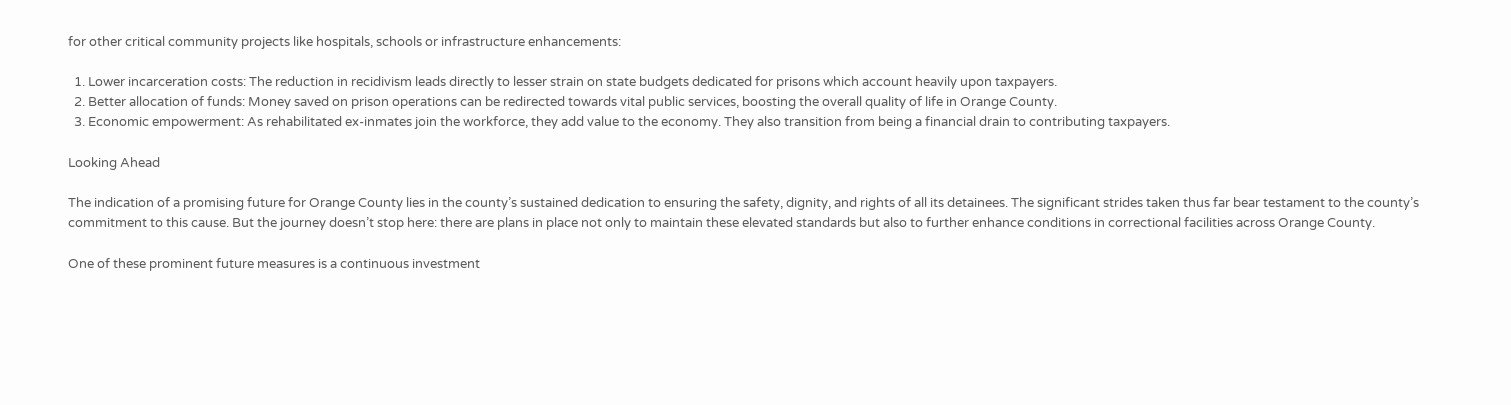for other critical community projects like hospitals, schools or infrastructure enhancements:

  1. Lower incarceration costs: The reduction in recidivism leads directly to lesser strain on state budgets dedicated for prisons which account heavily upon taxpayers.
  2. Better allocation of funds: Money saved on prison operations can be redirected towards vital public services, boosting the overall quality of life in Orange County.
  3. Economic empowerment: As rehabilitated ex-inmates join the workforce, they add value to the economy. They also transition from being a financial drain to contributing taxpayers.

Looking Ahead

The indication of a promising future for Orange County lies in the county’s sustained dedication to ensuring the safety, dignity, and rights of all its detainees. The significant strides taken thus far bear testament to the county’s commitment to this cause. But the journey doesn’t stop here: there are plans in place not only to maintain these elevated standards but also to further enhance conditions in correctional facilities across Orange County.

One of these prominent future measures is a continuous investment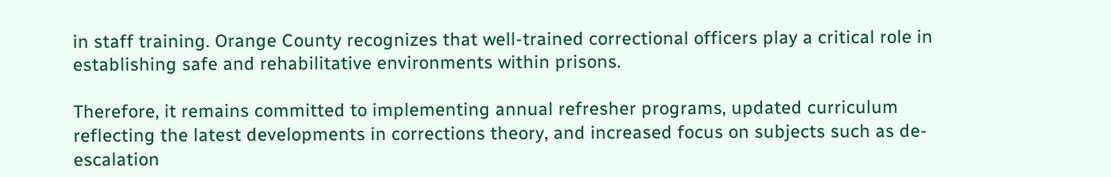in staff training. Orange County recognizes that well-trained correctional officers play a critical role in establishing safe and rehabilitative environments within prisons.

Therefore, it remains committed to implementing annual refresher programs, updated curriculum reflecting the latest developments in corrections theory, and increased focus on subjects such as de-escalation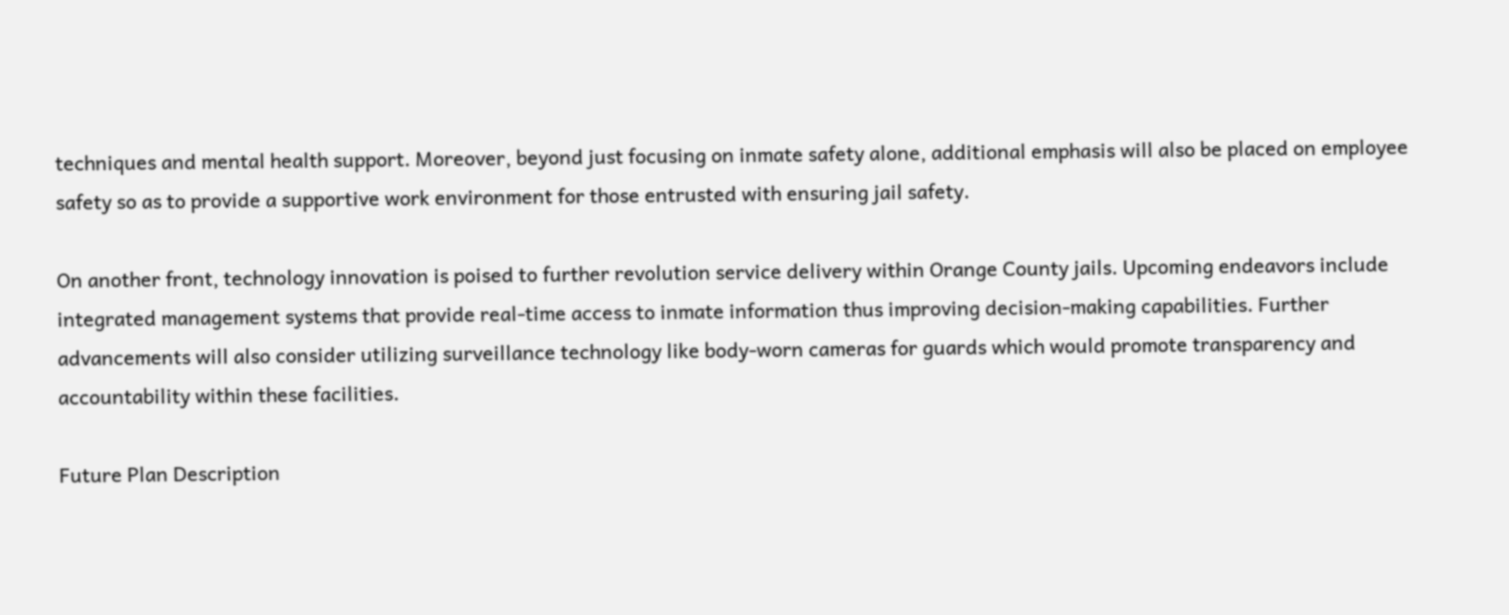techniques and mental health support. Moreover, beyond just focusing on inmate safety alone, additional emphasis will also be placed on employee safety so as to provide a supportive work environment for those entrusted with ensuring jail safety.

On another front, technology innovation is poised to further revolution service delivery within Orange County jails. Upcoming endeavors include integrated management systems that provide real-time access to inmate information thus improving decision-making capabilities. Further advancements will also consider utilizing surveillance technology like body-worn cameras for guards which would promote transparency and accountability within these facilities.

Future Plan Description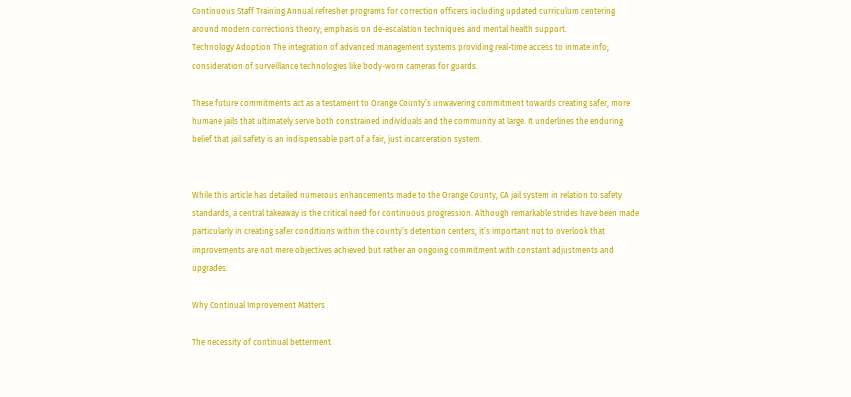Continuous Staff Training Annual refresher programs for correction officers including updated curriculum centering around modern corrections theory; emphasis on de-escalation techniques and mental health support.
Technology Adoption The integration of advanced management systems providing real-time access to inmate info; consideration of surveillance technologies like body-worn cameras for guards.

These future commitments act as a testament to Orange County’s unwavering commitment towards creating safer, more humane jails that ultimately serve both constrained individuals and the community at large. It underlines the enduring belief that jail safety is an indispensable part of a fair, just incarceration system.


While this article has detailed numerous enhancements made to the Orange County, CA jail system in relation to safety standards, a central takeaway is the critical need for continuous progression. Although remarkable strides have been made particularly in creating safer conditions within the county’s detention centers, it’s important not to overlook that improvements are not mere objectives achieved but rather an ongoing commitment with constant adjustments and upgrades.

Why Continual Improvement Matters

The necessity of continual betterment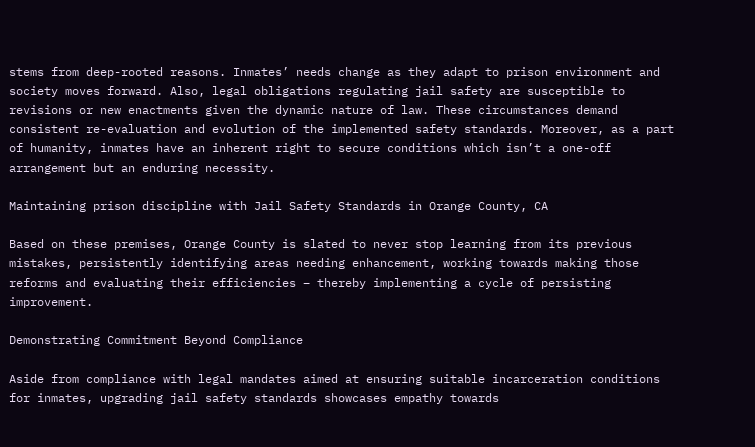stems from deep-rooted reasons. Inmates’ needs change as they adapt to prison environment and society moves forward. Also, legal obligations regulating jail safety are susceptible to revisions or new enactments given the dynamic nature of law. These circumstances demand consistent re-evaluation and evolution of the implemented safety standards. Moreover, as a part of humanity, inmates have an inherent right to secure conditions which isn’t a one-off arrangement but an enduring necessity.

Maintaining prison discipline with Jail Safety Standards in Orange County, CA

Based on these premises, Orange County is slated to never stop learning from its previous mistakes, persistently identifying areas needing enhancement, working towards making those reforms and evaluating their efficiencies – thereby implementing a cycle of persisting improvement.

Demonstrating Commitment Beyond Compliance

Aside from compliance with legal mandates aimed at ensuring suitable incarceration conditions for inmates, upgrading jail safety standards showcases empathy towards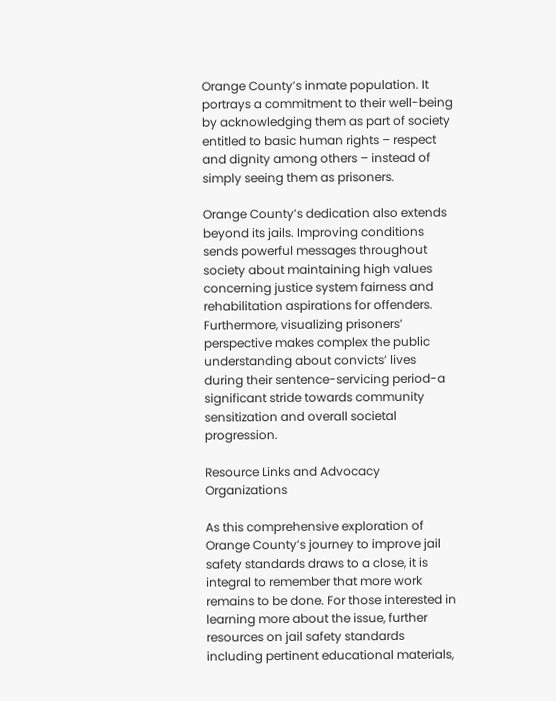Orange County’s inmate population. It portrays a commitment to their well-being by acknowledging them as part of society entitled to basic human rights – respect and dignity among others – instead of simply seeing them as prisoners.

Orange County’s dedication also extends beyond its jails. Improving conditions sends powerful messages throughout society about maintaining high values concerning justice system fairness and rehabilitation aspirations for offenders. Furthermore, visualizing prisoners’ perspective makes complex the public understanding about convicts’ lives during their sentence-servicing period-a significant stride towards community sensitization and overall societal progression.

Resource Links and Advocacy Organizations

As this comprehensive exploration of Orange County’s journey to improve jail safety standards draws to a close, it is integral to remember that more work remains to be done. For those interested in learning more about the issue, further resources on jail safety standards including pertinent educational materials,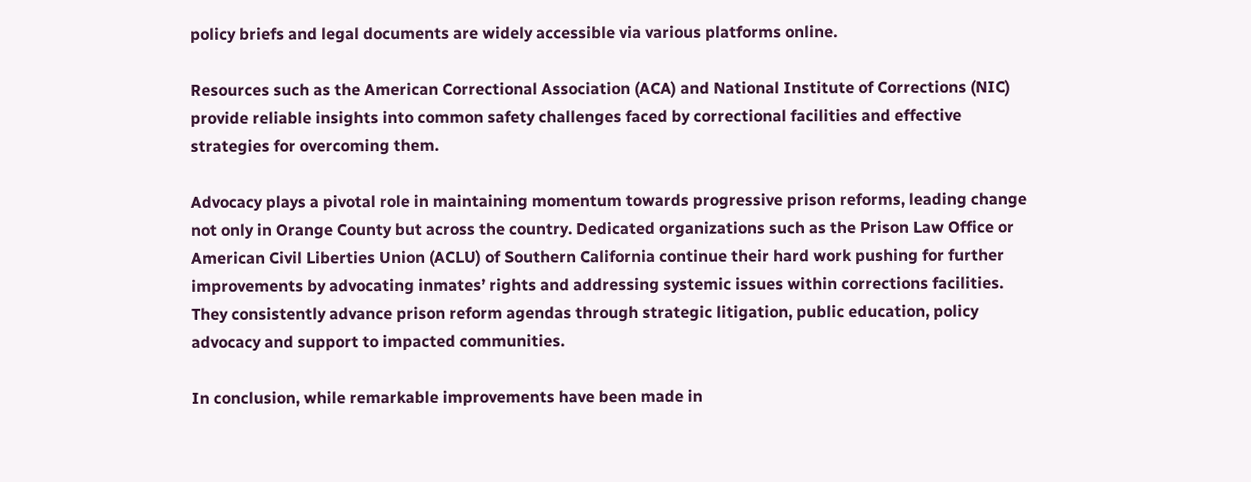policy briefs and legal documents are widely accessible via various platforms online.

Resources such as the American Correctional Association (ACA) and National Institute of Corrections (NIC) provide reliable insights into common safety challenges faced by correctional facilities and effective strategies for overcoming them.

Advocacy plays a pivotal role in maintaining momentum towards progressive prison reforms, leading change not only in Orange County but across the country. Dedicated organizations such as the Prison Law Office or American Civil Liberties Union (ACLU) of Southern California continue their hard work pushing for further improvements by advocating inmates’ rights and addressing systemic issues within corrections facilities. They consistently advance prison reform agendas through strategic litigation, public education, policy advocacy and support to impacted communities.

In conclusion, while remarkable improvements have been made in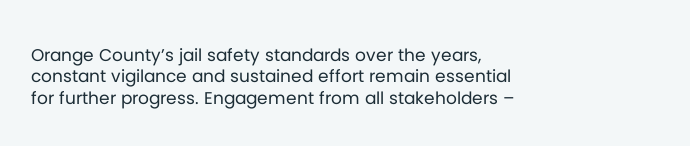Orange County’s jail safety standards over the years, constant vigilance and sustained effort remain essential for further progress. Engagement from all stakeholders –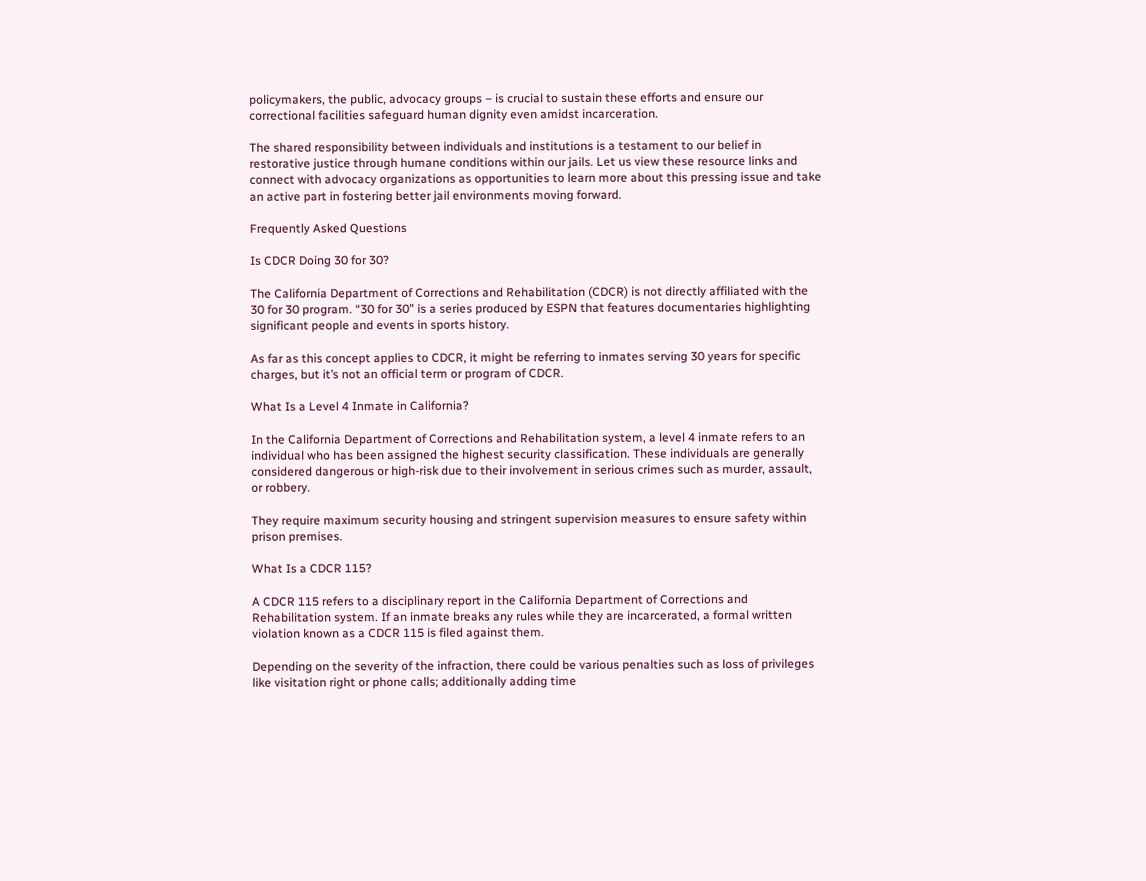policymakers, the public, advocacy groups – is crucial to sustain these efforts and ensure our correctional facilities safeguard human dignity even amidst incarceration.

The shared responsibility between individuals and institutions is a testament to our belief in restorative justice through humane conditions within our jails. Let us view these resource links and connect with advocacy organizations as opportunities to learn more about this pressing issue and take an active part in fostering better jail environments moving forward.

Frequently Asked Questions

Is CDCR Doing 30 for 30?

The California Department of Corrections and Rehabilitation (CDCR) is not directly affiliated with the 30 for 30 program. “30 for 30” is a series produced by ESPN that features documentaries highlighting significant people and events in sports history.

As far as this concept applies to CDCR, it might be referring to inmates serving 30 years for specific charges, but it’s not an official term or program of CDCR.

What Is a Level 4 Inmate in California?

In the California Department of Corrections and Rehabilitation system, a level 4 inmate refers to an individual who has been assigned the highest security classification. These individuals are generally considered dangerous or high-risk due to their involvement in serious crimes such as murder, assault, or robbery.

They require maximum security housing and stringent supervision measures to ensure safety within prison premises.

What Is a CDCR 115?

A CDCR 115 refers to a disciplinary report in the California Department of Corrections and Rehabilitation system. If an inmate breaks any rules while they are incarcerated, a formal written violation known as a CDCR 115 is filed against them.

Depending on the severity of the infraction, there could be various penalties such as loss of privileges like visitation right or phone calls; additionally adding time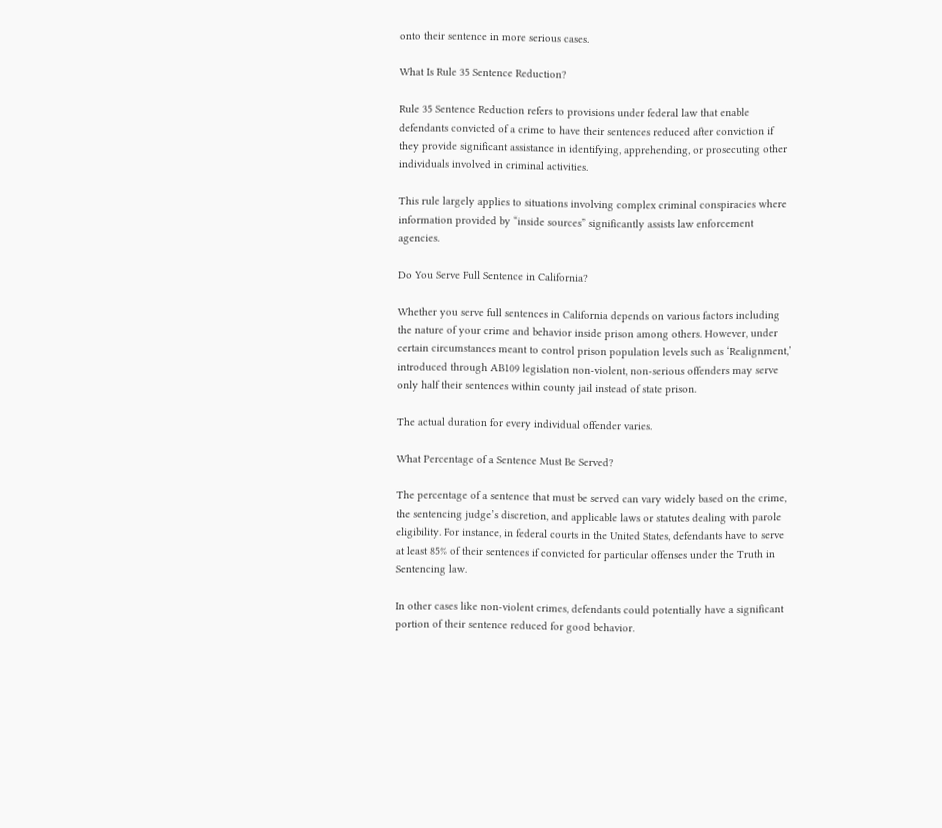onto their sentence in more serious cases.

What Is Rule 35 Sentence Reduction?

Rule 35 Sentence Reduction refers to provisions under federal law that enable defendants convicted of a crime to have their sentences reduced after conviction if they provide significant assistance in identifying, apprehending, or prosecuting other individuals involved in criminal activities.

This rule largely applies to situations involving complex criminal conspiracies where information provided by “inside sources” significantly assists law enforcement agencies.

Do You Serve Full Sentence in California?

Whether you serve full sentences in California depends on various factors including the nature of your crime and behavior inside prison among others. However, under certain circumstances meant to control prison population levels such as ‘Realignment,’ introduced through AB109 legislation non-violent, non-serious offenders may serve only half their sentences within county jail instead of state prison.

The actual duration for every individual offender varies.

What Percentage of a Sentence Must Be Served?

The percentage of a sentence that must be served can vary widely based on the crime, the sentencing judge’s discretion, and applicable laws or statutes dealing with parole eligibility. For instance, in federal courts in the United States, defendants have to serve at least 85% of their sentences if convicted for particular offenses under the Truth in Sentencing law.

In other cases like non-violent crimes, defendants could potentially have a significant portion of their sentence reduced for good behavior.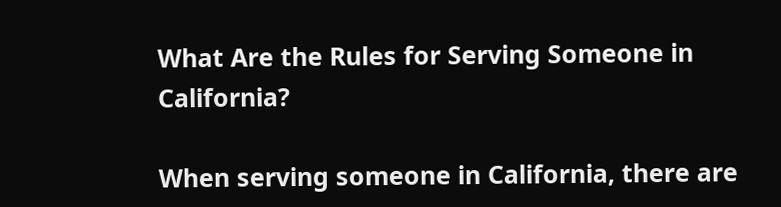What Are the Rules for Serving Someone in California?

When serving someone in California, there are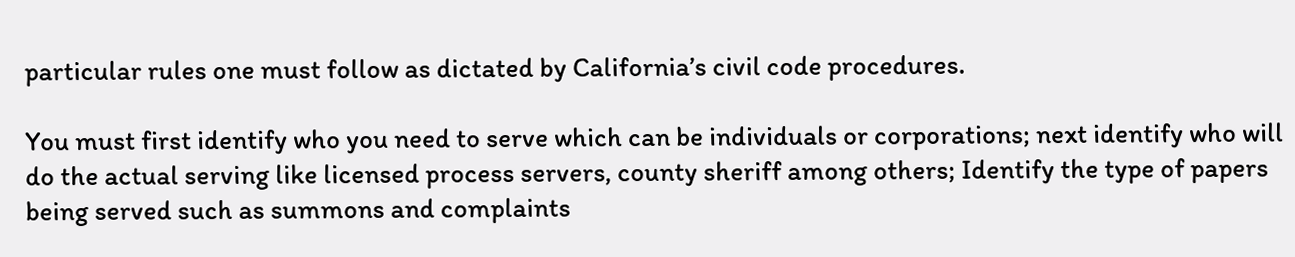particular rules one must follow as dictated by California’s civil code procedures.

You must first identify who you need to serve which can be individuals or corporations; next identify who will do the actual serving like licensed process servers, county sheriff among others; Identify the type of papers being served such as summons and complaints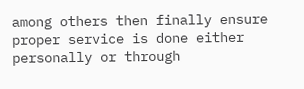among others then finally ensure proper service is done either personally or through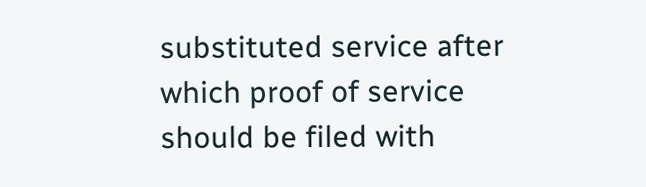substituted service after which proof of service should be filed with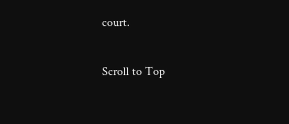court.

Scroll to Top